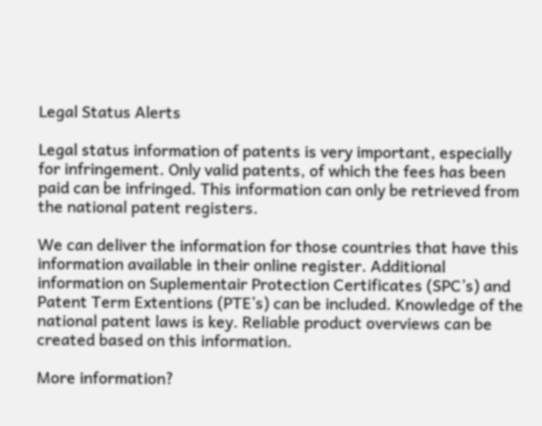Legal Status Alerts

Legal status information of patents is very important, especially for infringement. Only valid patents, of which the fees has been paid can be infringed. This information can only be retrieved from the national patent registers.

We can deliver the information for those countries that have this information available in their online register. Additional information on Suplementair Protection Certificates (SPC’s) and Patent Term Extentions (PTE’s) can be included. Knowledge of the national patent laws is key. Reliable product overviews can be created based on this information.

More information?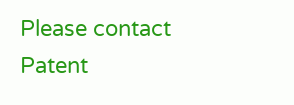Please contact Patent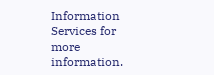Information Services for more information.